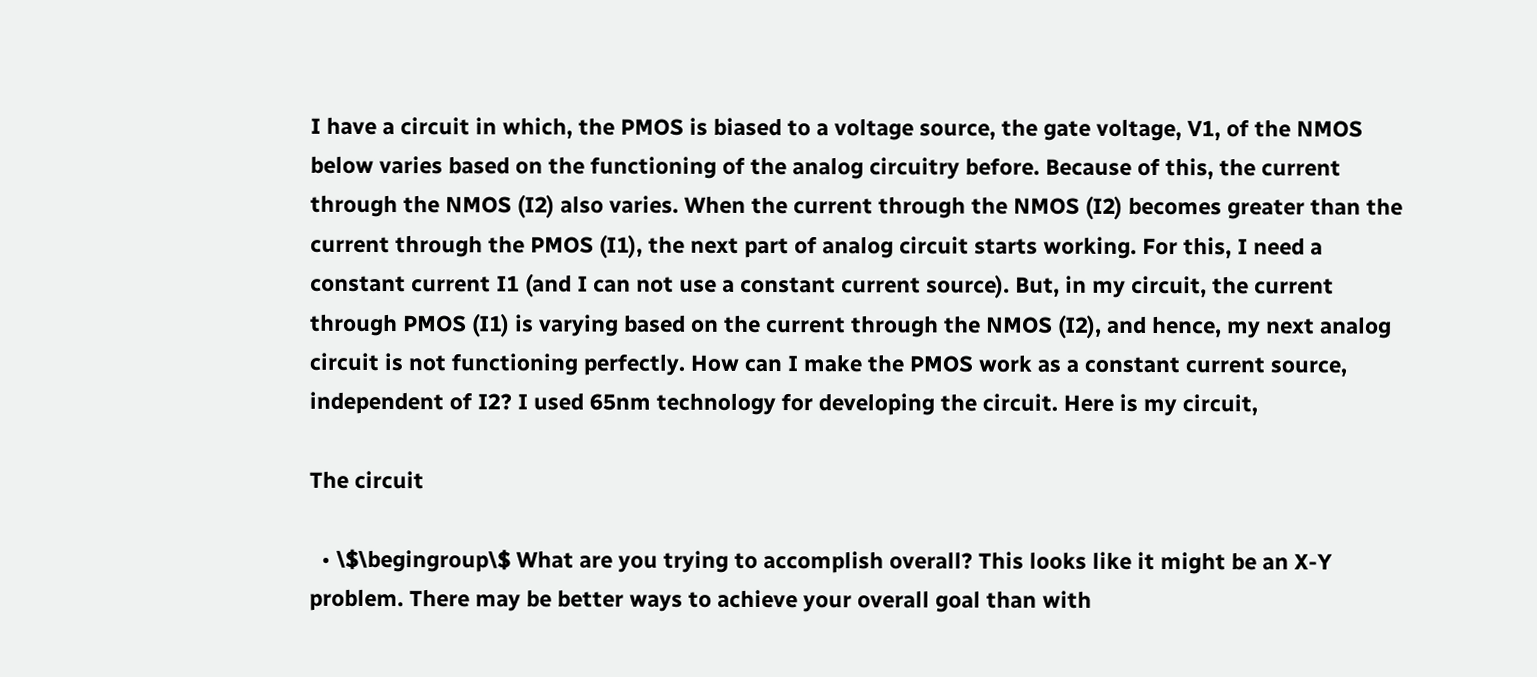I have a circuit in which, the PMOS is biased to a voltage source, the gate voltage, V1, of the NMOS below varies based on the functioning of the analog circuitry before. Because of this, the current through the NMOS (I2) also varies. When the current through the NMOS (I2) becomes greater than the current through the PMOS (I1), the next part of analog circuit starts working. For this, I need a constant current I1 (and I can not use a constant current source). But, in my circuit, the current through PMOS (I1) is varying based on the current through the NMOS (I2), and hence, my next analog circuit is not functioning perfectly. How can I make the PMOS work as a constant current source, independent of I2? I used 65nm technology for developing the circuit. Here is my circuit,

The circuit

  • \$\begingroup\$ What are you trying to accomplish overall? This looks like it might be an X-Y problem. There may be better ways to achieve your overall goal than with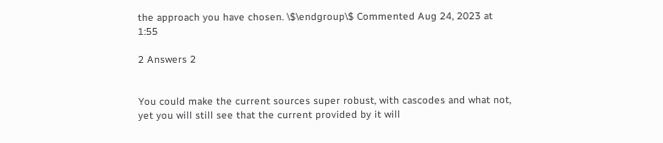the approach you have chosen. \$\endgroup\$ Commented Aug 24, 2023 at 1:55

2 Answers 2


You could make the current sources super robust, with cascodes and what not, yet you will still see that the current provided by it will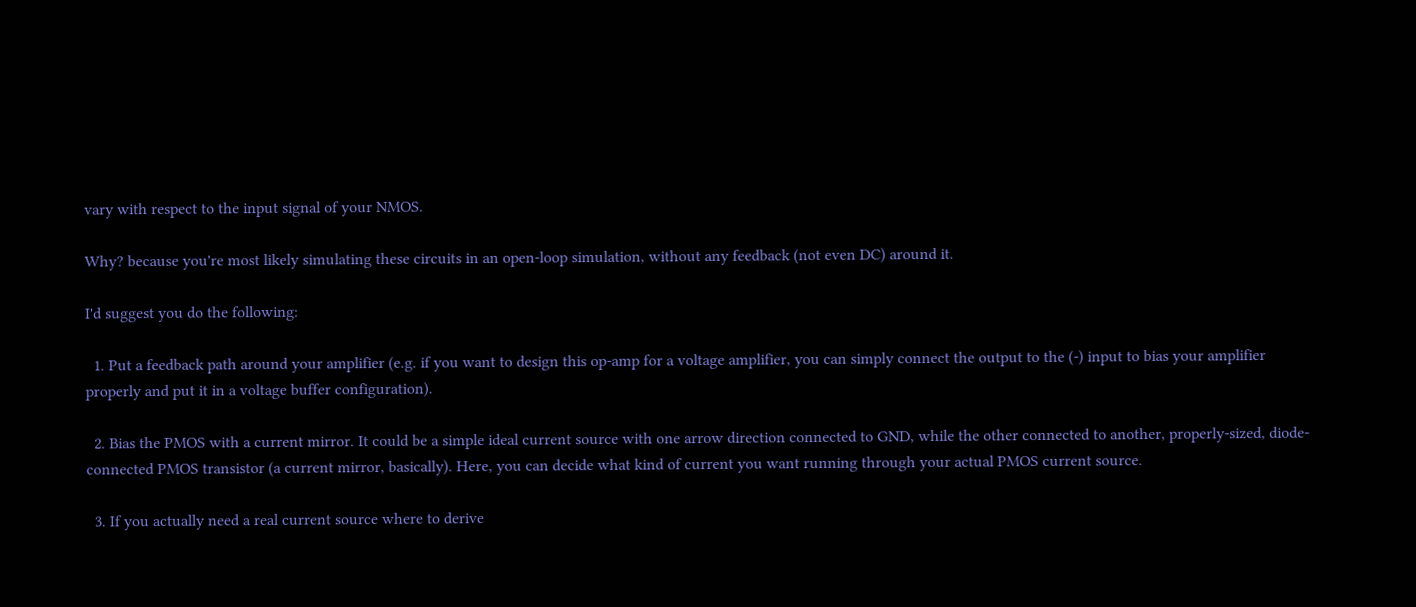vary with respect to the input signal of your NMOS.

Why? because you're most likely simulating these circuits in an open-loop simulation, without any feedback (not even DC) around it.

I'd suggest you do the following:

  1. Put a feedback path around your amplifier (e.g. if you want to design this op-amp for a voltage amplifier, you can simply connect the output to the (-) input to bias your amplifier properly and put it in a voltage buffer configuration).

  2. Bias the PMOS with a current mirror. It could be a simple ideal current source with one arrow direction connected to GND, while the other connected to another, properly-sized, diode-connected PMOS transistor (a current mirror, basically). Here, you can decide what kind of current you want running through your actual PMOS current source.

  3. If you actually need a real current source where to derive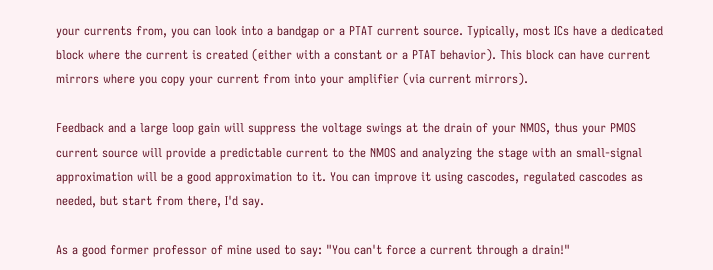your currents from, you can look into a bandgap or a PTAT current source. Typically, most ICs have a dedicated block where the current is created (either with a constant or a PTAT behavior). This block can have current mirrors where you copy your current from into your amplifier (via current mirrors).

Feedback and a large loop gain will suppress the voltage swings at the drain of your NMOS, thus your PMOS current source will provide a predictable current to the NMOS and analyzing the stage with an small-signal approximation will be a good approximation to it. You can improve it using cascodes, regulated cascodes as needed, but start from there, I'd say.

As a good former professor of mine used to say: "You can't force a current through a drain!"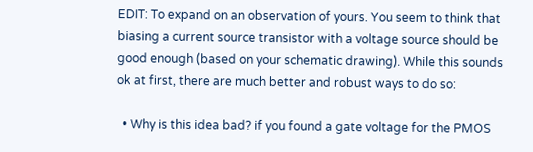EDIT: To expand on an observation of yours. You seem to think that biasing a current source transistor with a voltage source should be good enough (based on your schematic drawing). While this sounds ok at first, there are much better and robust ways to do so:

  • Why is this idea bad? if you found a gate voltage for the PMOS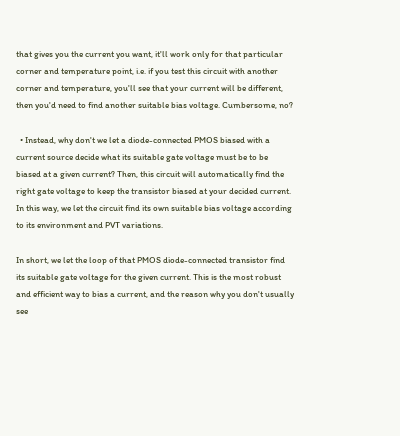that gives you the current you want, it'll work only for that particular corner and temperature point, i.e. if you test this circuit with another corner and temperature, you'll see that your current will be different, then you'd need to find another suitable bias voltage. Cumbersome, no?

  • Instead, why don't we let a diode-connected PMOS biased with a current source decide what its suitable gate voltage must be to be biased at a given current? Then, this circuit will automatically find the right gate voltage to keep the transistor biased at your decided current. In this way, we let the circuit find its own suitable bias voltage according to its environment and PVT variations.

In short, we let the loop of that PMOS diode-connected transistor find its suitable gate voltage for the given current. This is the most robust and efficient way to bias a current, and the reason why you don't usually see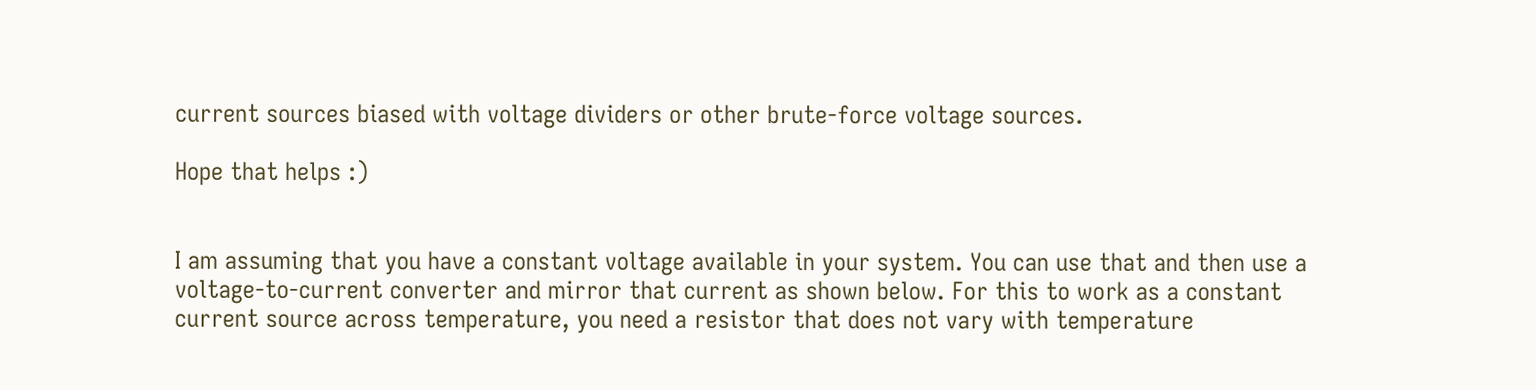current sources biased with voltage dividers or other brute-force voltage sources.

Hope that helps :)


I am assuming that you have a constant voltage available in your system. You can use that and then use a voltage-to-current converter and mirror that current as shown below. For this to work as a constant current source across temperature, you need a resistor that does not vary with temperature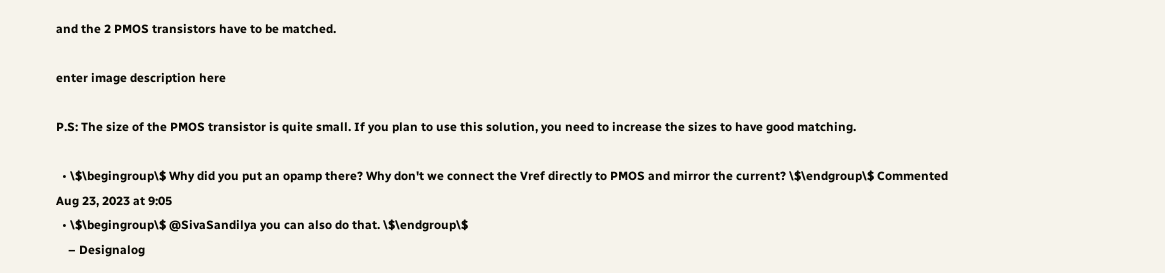and the 2 PMOS transistors have to be matched.

enter image description here

P.S: The size of the PMOS transistor is quite small. If you plan to use this solution, you need to increase the sizes to have good matching.

  • \$\begingroup\$ Why did you put an opamp there? Why don't we connect the Vref directly to PMOS and mirror the current? \$\endgroup\$ Commented Aug 23, 2023 at 9:05
  • \$\begingroup\$ @SivaSandilya you can also do that. \$\endgroup\$
    – Designalog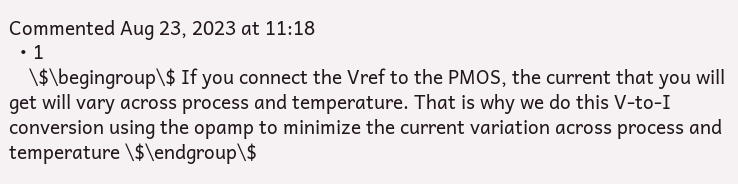Commented Aug 23, 2023 at 11:18
  • 1
    \$\begingroup\$ If you connect the Vref to the PMOS, the current that you will get will vary across process and temperature. That is why we do this V-to-I conversion using the opamp to minimize the current variation across process and temperature \$\endgroup\$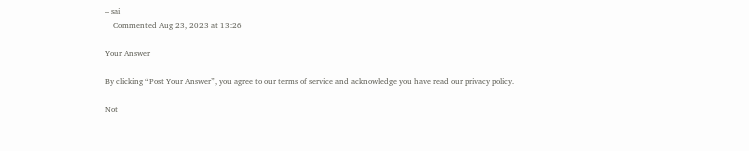– sai
    Commented Aug 23, 2023 at 13:26

Your Answer

By clicking “Post Your Answer”, you agree to our terms of service and acknowledge you have read our privacy policy.

Not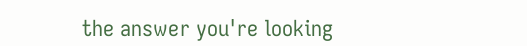the answer you're looking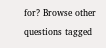for? Browse other questions tagged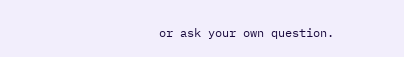or ask your own question.